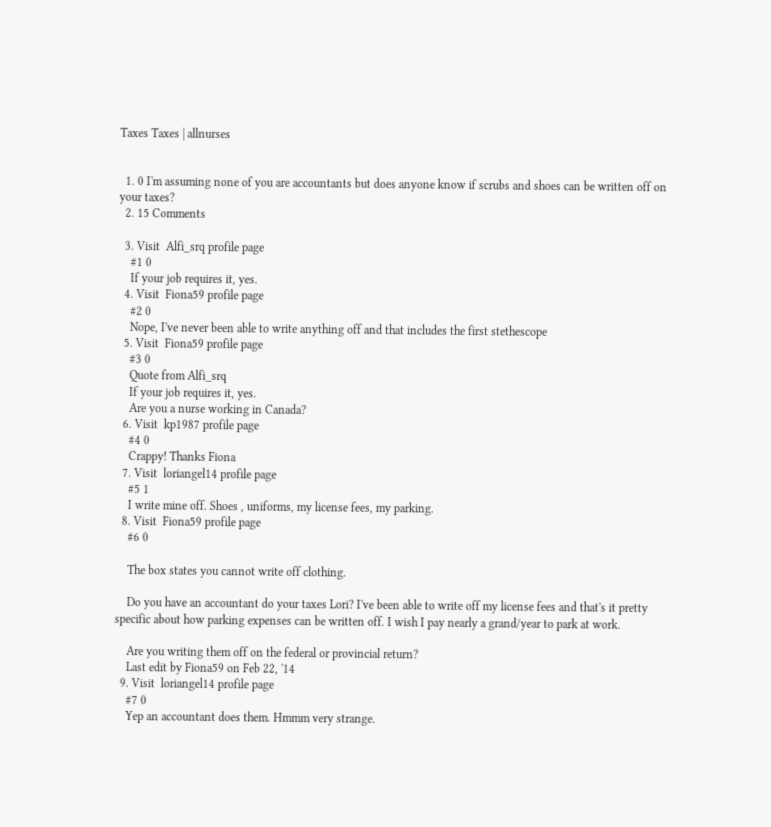Taxes Taxes | allnurses


  1. 0 I'm assuming none of you are accountants but does anyone know if scrubs and shoes can be written off on your taxes?
  2. 15 Comments

  3. Visit  Alfi_srq profile page
    #1 0
    If your job requires it, yes.
  4. Visit  Fiona59 profile page
    #2 0
    Nope, I've never been able to write anything off and that includes the first stethescope
  5. Visit  Fiona59 profile page
    #3 0
    Quote from Alfi_srq
    If your job requires it, yes.
    Are you a nurse working in Canada?
  6. Visit  kp1987 profile page
    #4 0
    Crappy! Thanks Fiona
  7. Visit  loriangel14 profile page
    #5 1
    I write mine off. Shoes , uniforms, my license fees, my parking.
  8. Visit  Fiona59 profile page
    #6 0

    The box states you cannot write off clothing.

    Do you have an accountant do your taxes Lori? I've been able to write off my license fees and that's it pretty specific about how parking expenses can be written off. I wish I pay nearly a grand/year to park at work.

    Are you writing them off on the federal or provincial return?
    Last edit by Fiona59 on Feb 22, '14
  9. Visit  loriangel14 profile page
    #7 0
    Yep an accountant does them. Hmmm very strange.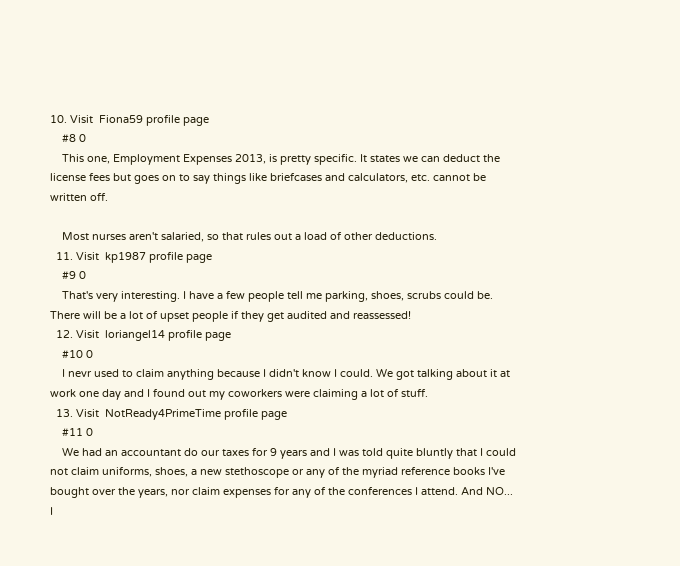10. Visit  Fiona59 profile page
    #8 0
    This one, Employment Expenses 2013, is pretty specific. It states we can deduct the license fees but goes on to say things like briefcases and calculators, etc. cannot be written off.

    Most nurses aren't salaried, so that rules out a load of other deductions.
  11. Visit  kp1987 profile page
    #9 0
    That's very interesting. I have a few people tell me parking, shoes, scrubs could be. There will be a lot of upset people if they get audited and reassessed!
  12. Visit  loriangel14 profile page
    #10 0
    I nevr used to claim anything because I didn't know I could. We got talking about it at work one day and I found out my coworkers were claiming a lot of stuff.
  13. Visit  NotReady4PrimeTime profile page
    #11 0
    We had an accountant do our taxes for 9 years and I was told quite bluntly that I could not claim uniforms, shoes, a new stethoscope or any of the myriad reference books I've bought over the years, nor claim expenses for any of the conferences I attend. And NO... I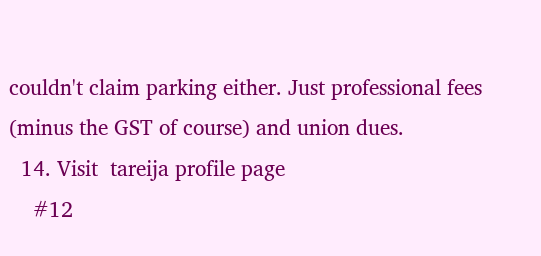couldn't claim parking either. Just professional fees (minus the GST of course) and union dues.
  14. Visit  tareija profile page
    #12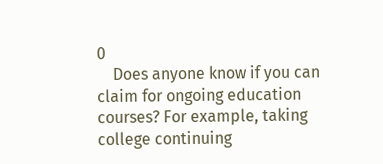0
    Does anyone know if you can claim for ongoing education courses? For example, taking college continuing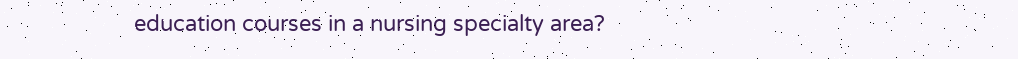education courses in a nursing specialty area?